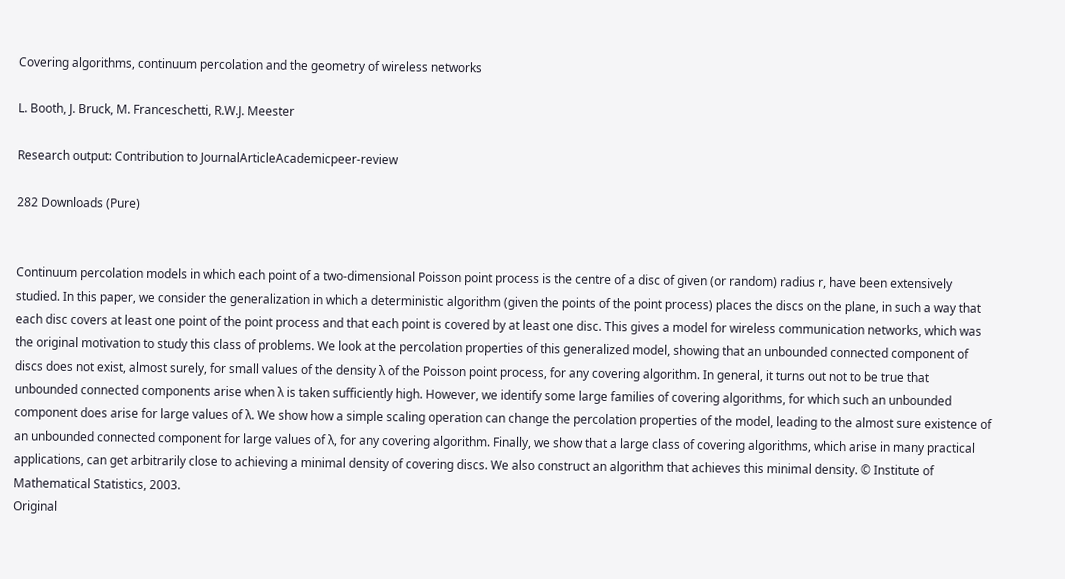Covering algorithms, continuum percolation and the geometry of wireless networks

L. Booth, J. Bruck, M. Franceschetti, R.W.J. Meester

Research output: Contribution to JournalArticleAcademicpeer-review

282 Downloads (Pure)


Continuum percolation models in which each point of a two-dimensional Poisson point process is the centre of a disc of given (or random) radius r, have been extensively studied. In this paper, we consider the generalization in which a deterministic algorithm (given the points of the point process) places the discs on the plane, in such a way that each disc covers at least one point of the point process and that each point is covered by at least one disc. This gives a model for wireless communication networks, which was the original motivation to study this class of problems. We look at the percolation properties of this generalized model, showing that an unbounded connected component of discs does not exist, almost surely, for small values of the density λ of the Poisson point process, for any covering algorithm. In general, it turns out not to be true that unbounded connected components arise when λ is taken sufficiently high. However, we identify some large families of covering algorithms, for which such an unbounded component does arise for large values of λ. We show how a simple scaling operation can change the percolation properties of the model, leading to the almost sure existence of an unbounded connected component for large values of λ, for any covering algorithm. Finally, we show that a large class of covering algorithms, which arise in many practical applications, can get arbitrarily close to achieving a minimal density of covering discs. We also construct an algorithm that achieves this minimal density. © Institute of Mathematical Statistics, 2003.
Original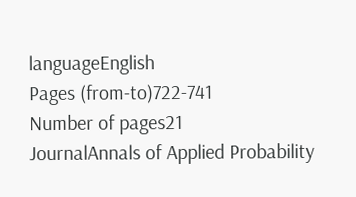languageEnglish
Pages (from-to)722-741
Number of pages21
JournalAnnals of Applied Probability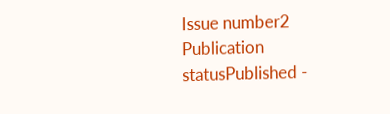Issue number2
Publication statusPublished -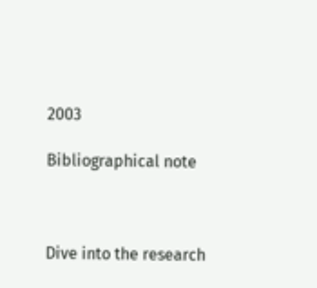2003

Bibliographical note



Dive into the research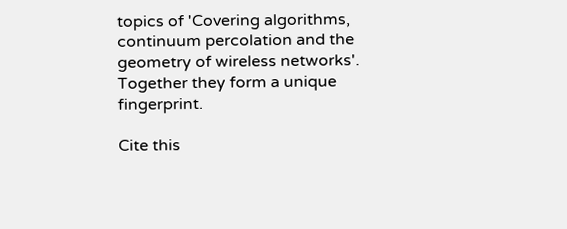topics of 'Covering algorithms, continuum percolation and the geometry of wireless networks'. Together they form a unique fingerprint.

Cite this